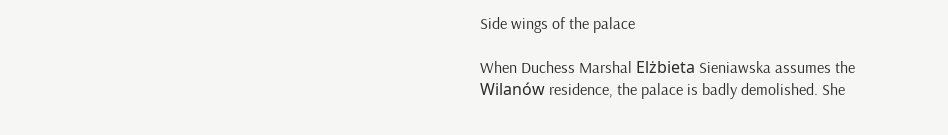Side wings of the palace

When Duchess Marshal Elżbieta Sieniawska assumes the Wilanów residence, the palace is badly demolished. She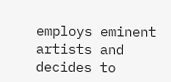employs eminent artists and decides to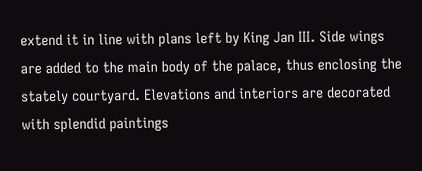extend it in line with plans left by King Jan III. Side wings are added to the main body of the palace, thus enclosing the stately courtyard. Elevations and interiors are decorated with splendid paintings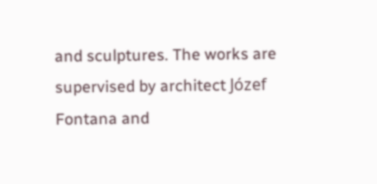and sculptures. The works are supervised by architect Józef Fontana and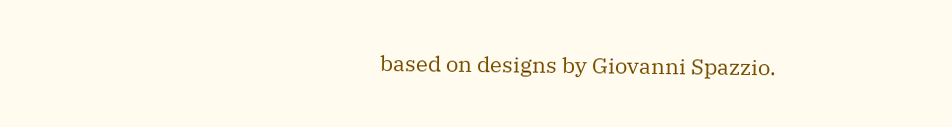based on designs by Giovanni Spazzio.